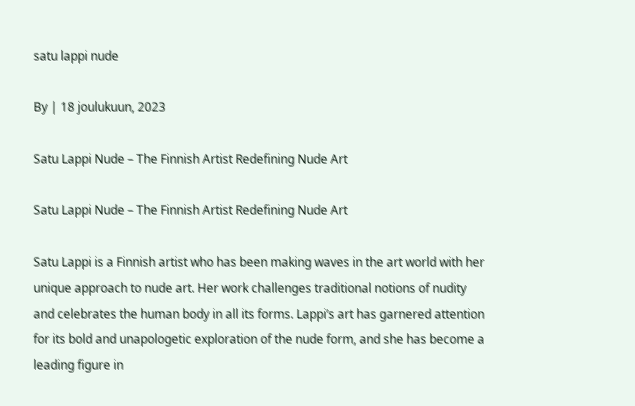satu lappi nude

By | 18 joulukuun, 2023

Satu Lappi Nude – The Finnish Artist Redefining Nude Art

Satu Lappi Nude – The Finnish Artist Redefining Nude Art

Satu Lappi is a Finnish artist who has been making waves in the art world with her unique approach to nude art. Her work challenges traditional notions of nudity and celebrates the human body in all its forms. Lappi’s art has garnered attention for its bold and unapologetic exploration of the nude form, and she has become a leading figure in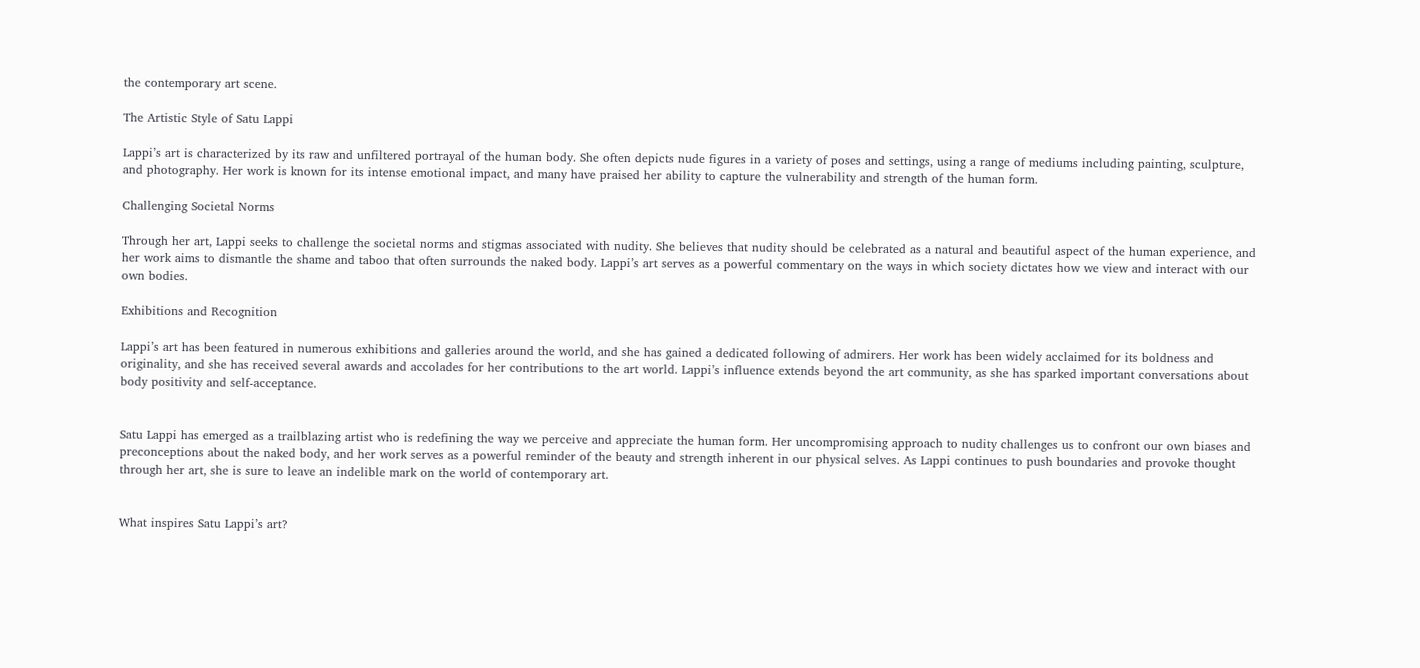the contemporary art scene.

The Artistic Style of Satu Lappi

Lappi’s art is characterized by its raw and unfiltered portrayal of the human body. She often depicts nude figures in a variety of poses and settings, using a range of mediums including painting, sculpture, and photography. Her work is known for its intense emotional impact, and many have praised her ability to capture the vulnerability and strength of the human form.

Challenging Societal Norms

Through her art, Lappi seeks to challenge the societal norms and stigmas associated with nudity. She believes that nudity should be celebrated as a natural and beautiful aspect of the human experience, and her work aims to dismantle the shame and taboo that often surrounds the naked body. Lappi’s art serves as a powerful commentary on the ways in which society dictates how we view and interact with our own bodies.

Exhibitions and Recognition

Lappi’s art has been featured in numerous exhibitions and galleries around the world, and she has gained a dedicated following of admirers. Her work has been widely acclaimed for its boldness and originality, and she has received several awards and accolades for her contributions to the art world. Lappi’s influence extends beyond the art community, as she has sparked important conversations about body positivity and self-acceptance.


Satu Lappi has emerged as a trailblazing artist who is redefining the way we perceive and appreciate the human form. Her uncompromising approach to nudity challenges us to confront our own biases and preconceptions about the naked body, and her work serves as a powerful reminder of the beauty and strength inherent in our physical selves. As Lappi continues to push boundaries and provoke thought through her art, she is sure to leave an indelible mark on the world of contemporary art.


What inspires Satu Lappi’s art?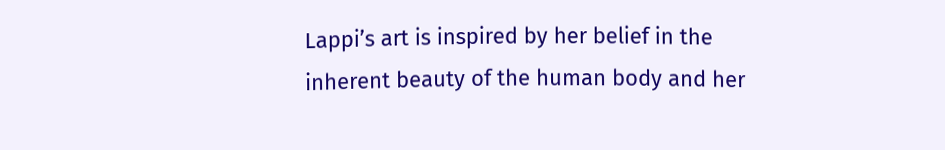Lappi’s art is inspired by her belief in the inherent beauty of the human body and her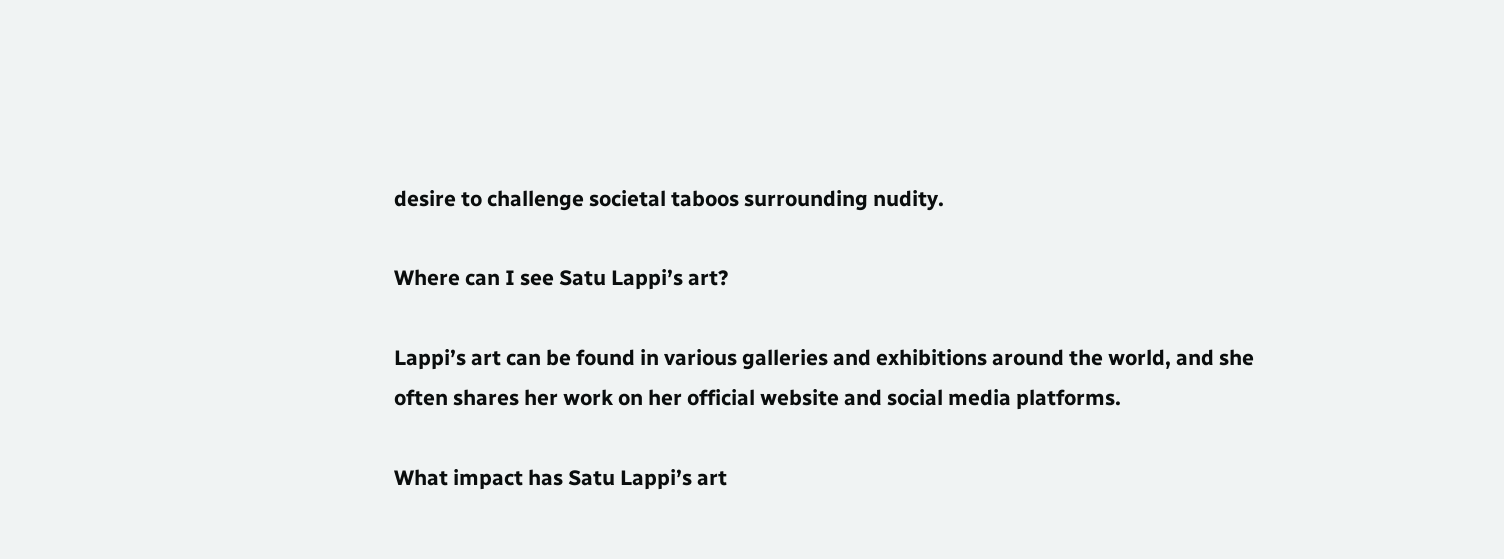desire to challenge societal taboos surrounding nudity.

Where can I see Satu Lappi’s art?

Lappi’s art can be found in various galleries and exhibitions around the world, and she often shares her work on her official website and social media platforms.

What impact has Satu Lappi’s art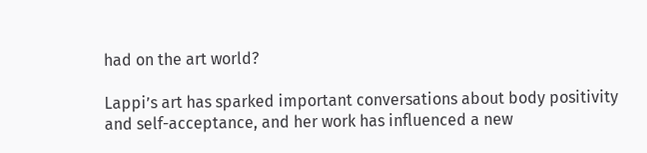had on the art world?

Lappi’s art has sparked important conversations about body positivity and self-acceptance, and her work has influenced a new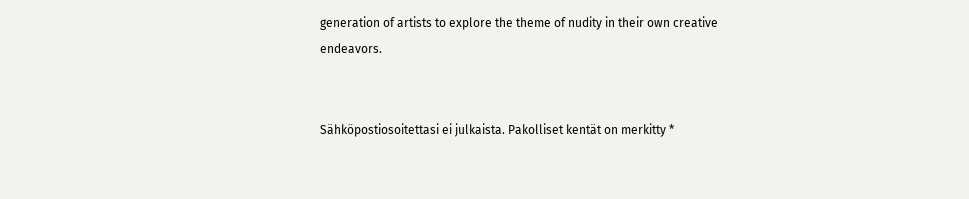generation of artists to explore the theme of nudity in their own creative endeavors.


Sähköpostiosoitettasi ei julkaista. Pakolliset kentät on merkitty *